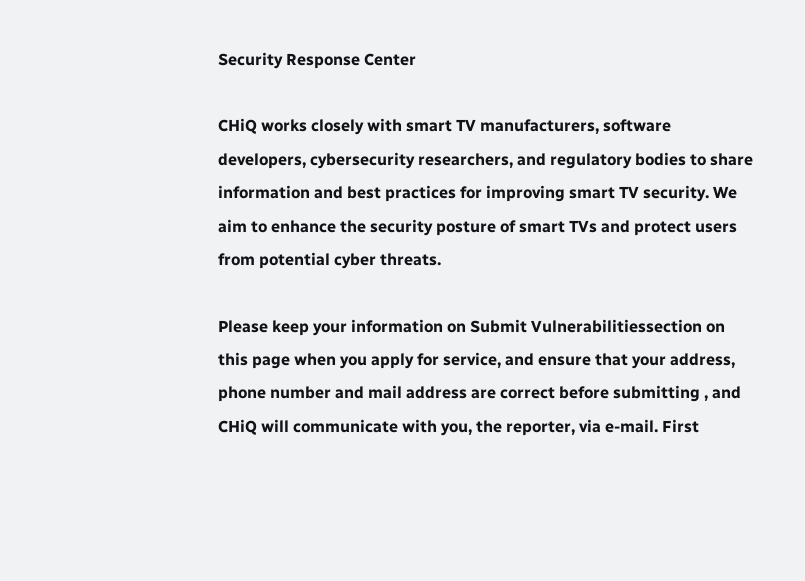Security Response Center

CHiQ works closely with smart TV manufacturers, software developers, cybersecurity researchers, and regulatory bodies to share information and best practices for improving smart TV security. We aim to enhance the security posture of smart TVs and protect users from potential cyber threats.

Please keep your information on Submit Vulnerabilitiessection on this page when you apply for service, and ensure that your address, phone number and mail address are correct before submitting , and CHiQ will communicate with you, the reporter, via e-mail. First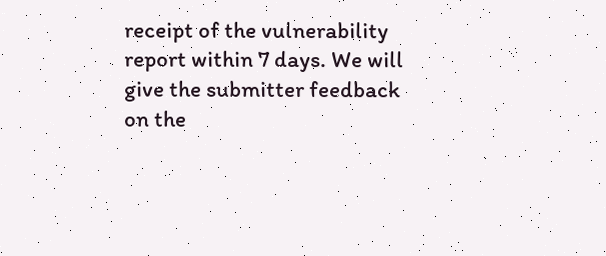receipt of the vulnerability report within 7 days. We will give the submitter feedback on the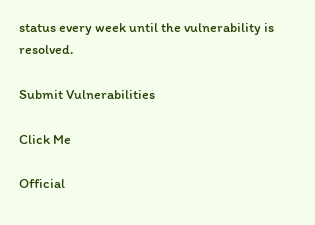status every week until the vulnerability is resolved.

Submit Vulnerabilities

Click Me

Official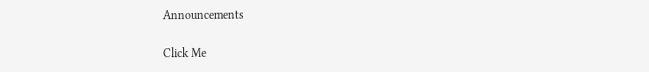Announcements

Click Me